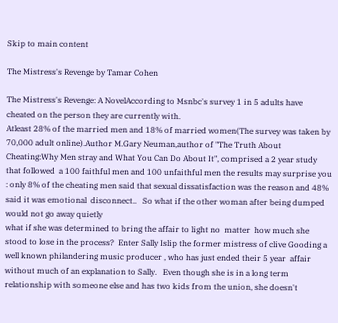Skip to main content

The Mistress's Revenge by Tamar Cohen

The Mistress's Revenge: A NovelAccording to Msnbc's survey 1 in 5 adults have cheated on the person they are currently with.
Atleast 28% of the married men and 18% of married women(The survey was taken by 70,000 adult online).Author M.Gary Neuman,author of "The Truth About Cheating:Why Men stray and What You Can Do About It", comprised a 2 year study that followed  a 100 faithful men and 100 unfaithful men the results may surprise you : only 8% of the cheating men said that sexual dissatisfaction was the reason and 48% said it was emotional  disconnect..   So what if the other woman after being dumped would not go away quietly
what if she was determined to bring the affair to light no  matter  how much she stood to lose in the process?  Enter Sally Islip the former mistress of clive Gooding a well known philandering music producer , who has just ended their 5 year  affair without much of an explanation to Sally.   Even though she is in a long term relationship with someone else and has two kids from the union, she doesn't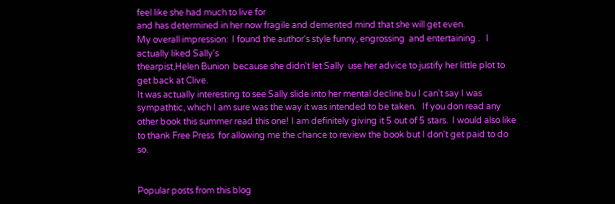feel like she had much to live for
and has determined in her now fragile and demented mind that she will get even.
My overall impression:  I found the author's style funny, engrossing  and entertaining .   I actually liked Sally's
thearpist,Helen Bunion  because she didn't let Sally  use her advice to justify her little plot to get back at Clive.
It was actually interesting to see Sally slide into her mental decline bu I can't say I was sympathtic, which I am sure was the way it was intended to be taken.   If you don read any other book this summer read this one! I am definitely giving it 5 out of 5 stars.  I would also like to thank Free Press  for allowing me the chance to review the book but I don't get paid to do so.


Popular posts from this blog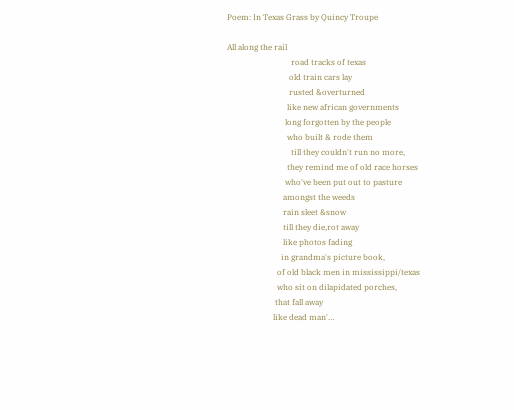Poem: In Texas Grass by Quincy Troupe

All along the rail
                                road tracks of texas
                               old train cars lay
                               rusted &overturned
                              like new african governments
                             long forgotten by the people
                              who built & rode them
                                till they couldn't run no more,
                              they remind me of old race horses
                             who've been put out to pasture
                            amongst the weeds
                            rain sleet &snow
                            till they die,rot away
                            like photos fading
                           in grandma's picture book,
                         of old black men in mississippi/texas
                         who sit on dilapidated porches,
                        that fall away
                       like dead man'…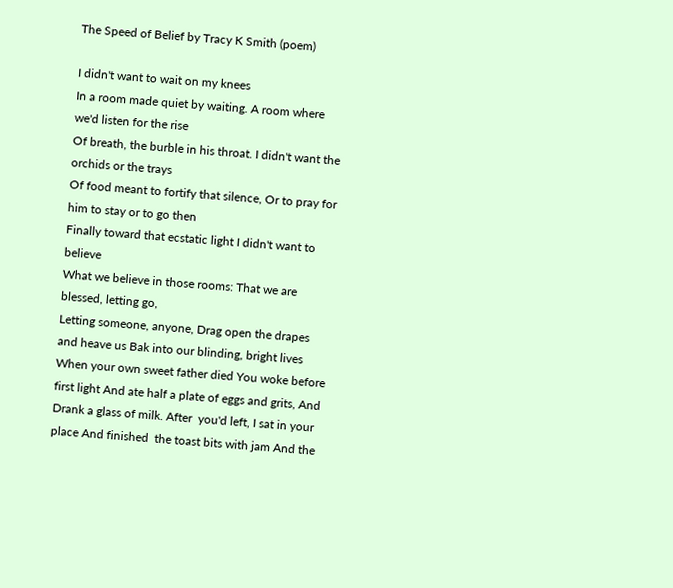The Speed of Belief by Tracy K Smith (poem)

I didn't want to wait on my knees
In a room made quiet by waiting. A room where we'd listen for the rise
Of breath, the burble in his throat. I didn't want the orchids or the trays
Of food meant to fortify that silence, Or to pray for him to stay or to go then
Finally toward that ecstatic light I didn't want to believe
What we believe in those rooms: That we are blessed, letting go,
Letting someone, anyone, Drag open the drapes and heave us Bak into our blinding, bright lives When your own sweet father died You woke before first light And ate half a plate of eggs and grits, And Drank a glass of milk. After  you'd left, I sat in your place And finished  the toast bits with jam And the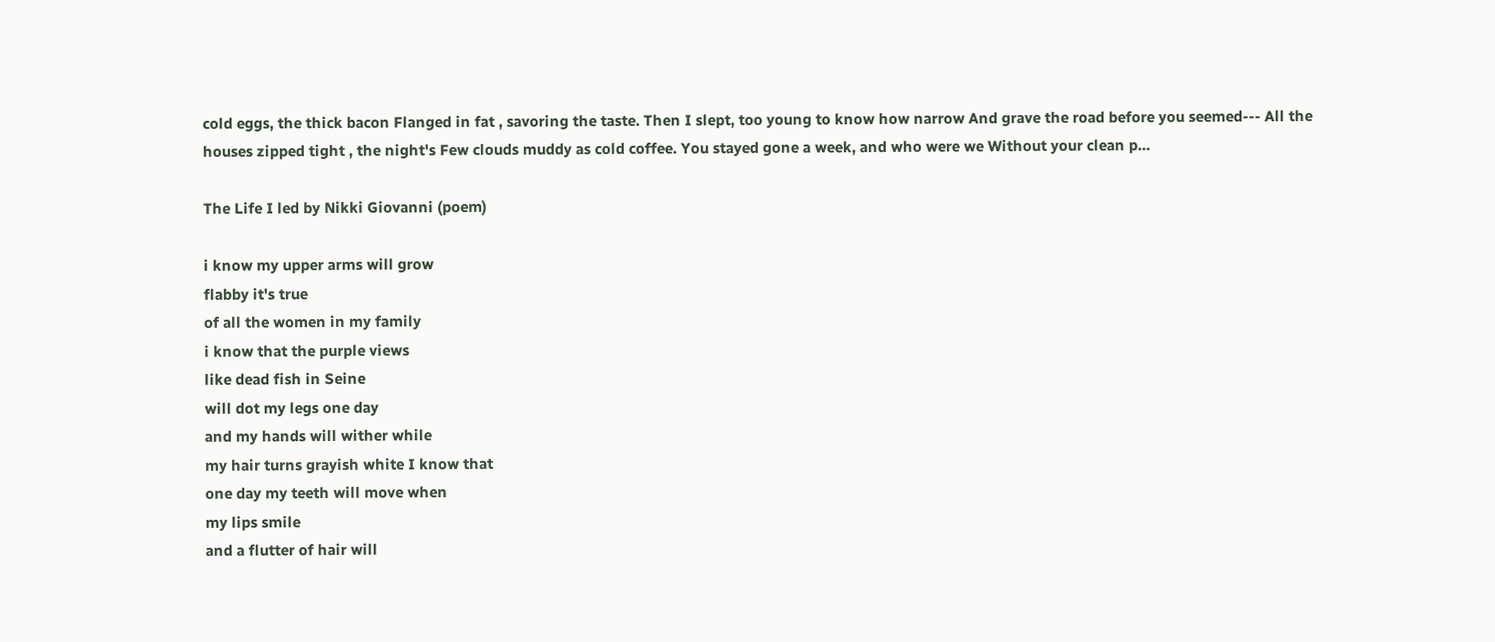cold eggs, the thick bacon Flanged in fat , savoring the taste. Then I slept, too young to know how narrow And grave the road before you seemed--- All the houses zipped tight , the night's Few clouds muddy as cold coffee. You stayed gone a week, and who were we Without your clean p…

The Life I led by Nikki Giovanni (poem)

i know my upper arms will grow
flabby it's true
of all the women in my family
i know that the purple views
like dead fish in Seine
will dot my legs one day
and my hands will wither while
my hair turns grayish white I know that
one day my teeth will move when
my lips smile
and a flutter of hair will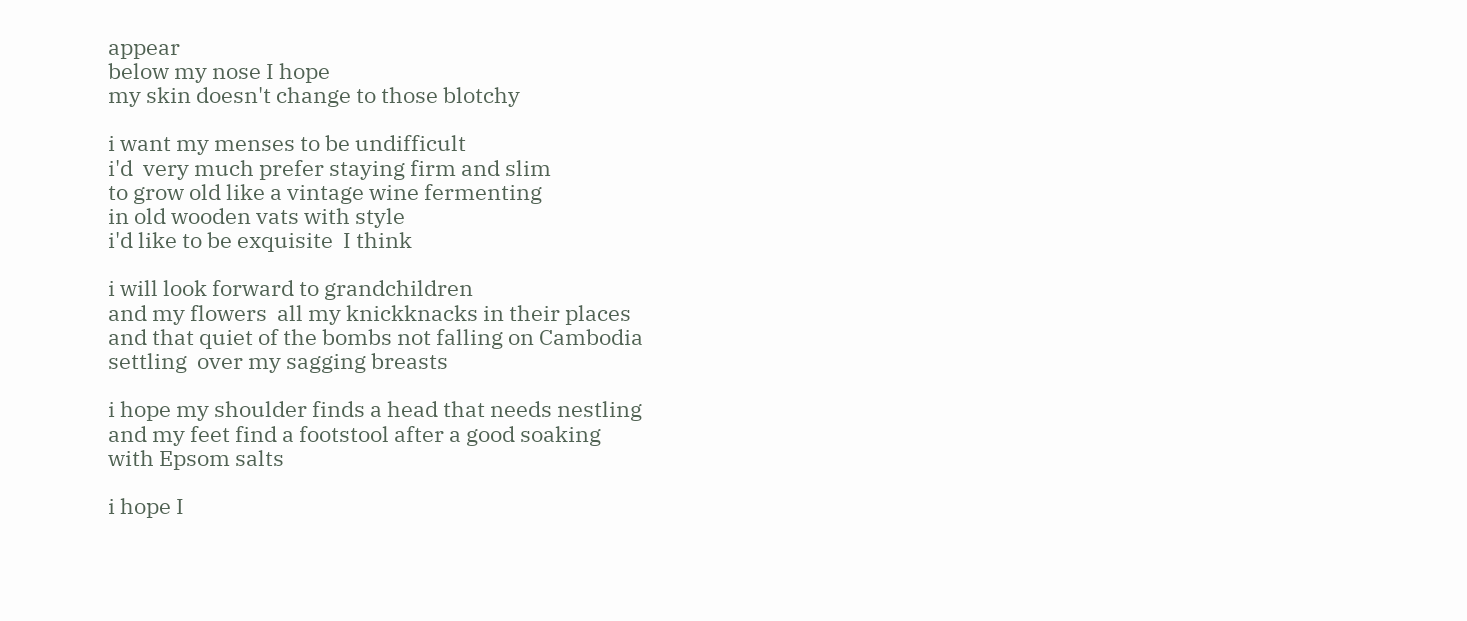appear
below my nose I hope
my skin doesn't change to those blotchy

i want my menses to be undifficult
i'd  very much prefer staying firm and slim
to grow old like a vintage wine fermenting
in old wooden vats with style
i'd like to be exquisite  I think

i will look forward to grandchildren
and my flowers  all my knickknacks in their places
and that quiet of the bombs not falling on Cambodia
settling  over my sagging breasts

i hope my shoulder finds a head that needs nestling
and my feet find a footstool after a good soaking
with Epsom salts

i hope I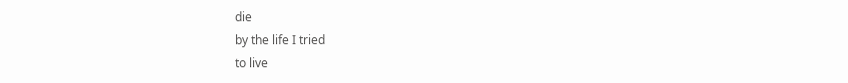die
by the life I tried
to live